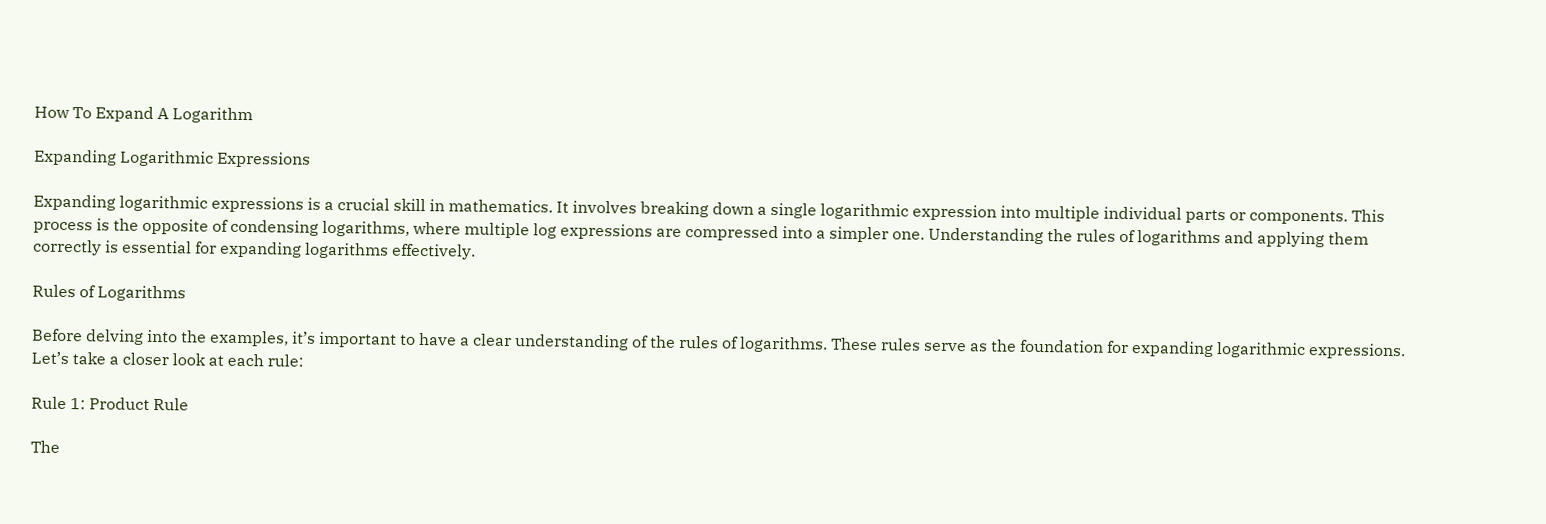How To Expand A Logarithm

Expanding Logarithmic Expressions

Expanding logarithmic expressions is a crucial skill in mathematics. It involves breaking down a single logarithmic expression into multiple individual parts or components. This process is the opposite of condensing logarithms, where multiple log expressions are compressed into a simpler one. Understanding the rules of logarithms and applying them correctly is essential for expanding logarithms effectively.

Rules of Logarithms

Before delving into the examples, it’s important to have a clear understanding of the rules of logarithms. These rules serve as the foundation for expanding logarithmic expressions. Let’s take a closer look at each rule:

Rule 1: Product Rule

The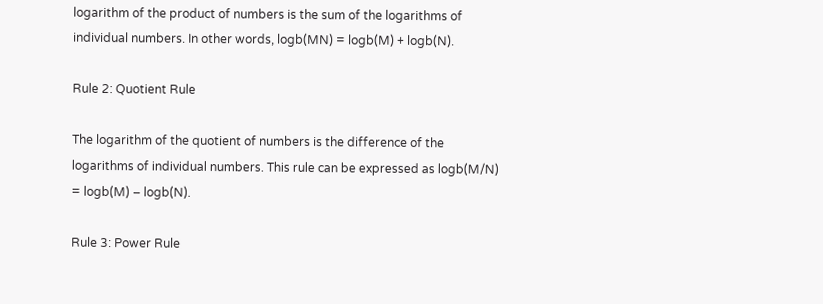logarithm of the product of numbers is the sum of the logarithms of individual numbers. In other words, logb(MN) = logb(M) + logb(N).

Rule 2: Quotient Rule

The logarithm of the quotient of numbers is the difference of the logarithms of individual numbers. This rule can be expressed as logb(M/N) = logb(M) – logb(N).

Rule 3: Power Rule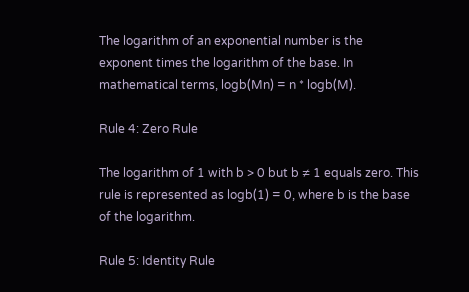The logarithm of an exponential number is the exponent times the logarithm of the base. In mathematical terms, logb(Mn) = n * logb(M).

Rule 4: Zero Rule

The logarithm of 1 with b > 0 but b ≠ 1 equals zero. This rule is represented as logb(1) = 0, where b is the base of the logarithm.

Rule 5: Identity Rule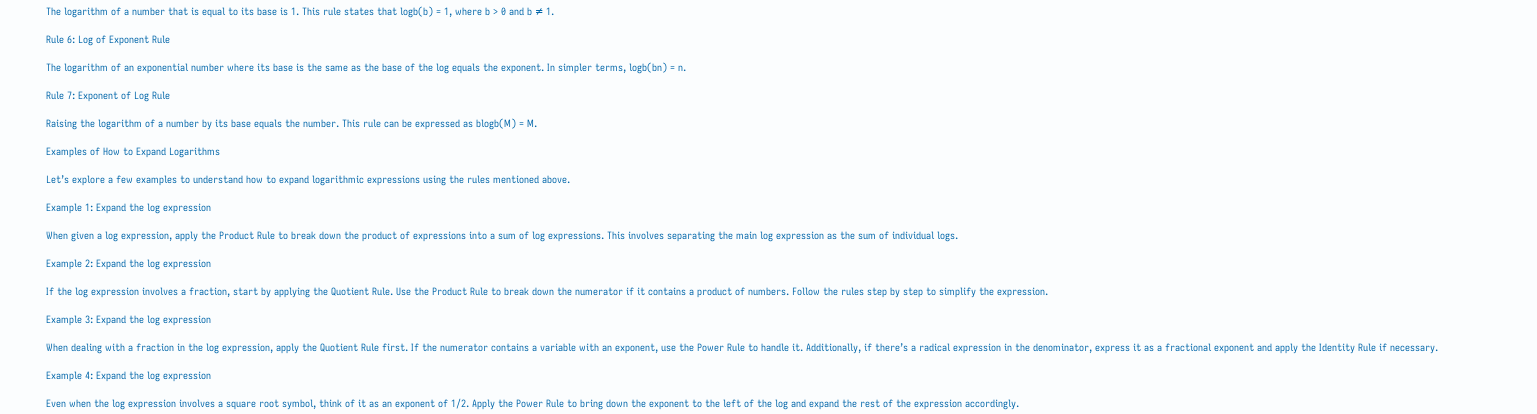The logarithm of a number that is equal to its base is 1. This rule states that logb(b) = 1, where b > 0 and b ≠ 1.

Rule 6: Log of Exponent Rule

The logarithm of an exponential number where its base is the same as the base of the log equals the exponent. In simpler terms, logb(bn) = n.

Rule 7: Exponent of Log Rule

Raising the logarithm of a number by its base equals the number. This rule can be expressed as blogb(M) = M.

Examples of How to Expand Logarithms

Let’s explore a few examples to understand how to expand logarithmic expressions using the rules mentioned above.

Example 1: Expand the log expression

When given a log expression, apply the Product Rule to break down the product of expressions into a sum of log expressions. This involves separating the main log expression as the sum of individual logs.

Example 2: Expand the log expression

If the log expression involves a fraction, start by applying the Quotient Rule. Use the Product Rule to break down the numerator if it contains a product of numbers. Follow the rules step by step to simplify the expression.

Example 3: Expand the log expression

When dealing with a fraction in the log expression, apply the Quotient Rule first. If the numerator contains a variable with an exponent, use the Power Rule to handle it. Additionally, if there’s a radical expression in the denominator, express it as a fractional exponent and apply the Identity Rule if necessary.

Example 4: Expand the log expression

Even when the log expression involves a square root symbol, think of it as an exponent of 1/2. Apply the Power Rule to bring down the exponent to the left of the log and expand the rest of the expression accordingly.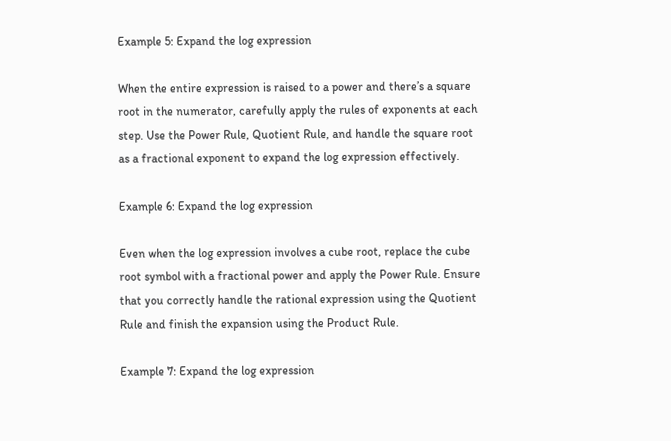Example 5: Expand the log expression

When the entire expression is raised to a power and there’s a square root in the numerator, carefully apply the rules of exponents at each step. Use the Power Rule, Quotient Rule, and handle the square root as a fractional exponent to expand the log expression effectively.

Example 6: Expand the log expression

Even when the log expression involves a cube root, replace the cube root symbol with a fractional power and apply the Power Rule. Ensure that you correctly handle the rational expression using the Quotient Rule and finish the expansion using the Product Rule.

Example 7: Expand the log expression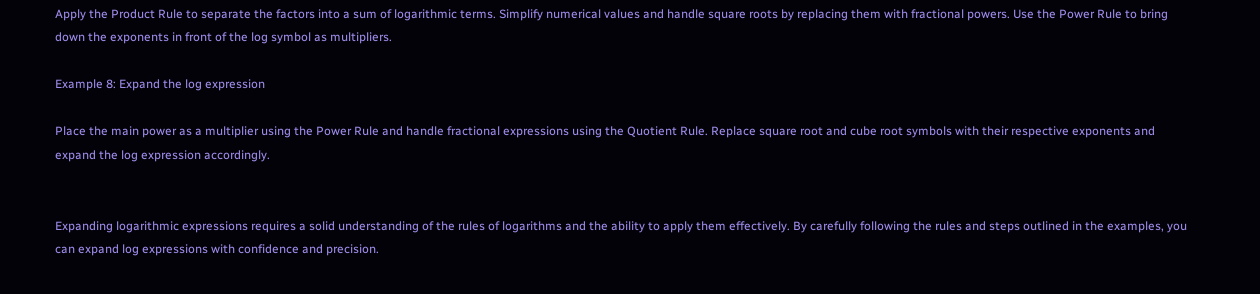Apply the Product Rule to separate the factors into a sum of logarithmic terms. Simplify numerical values and handle square roots by replacing them with fractional powers. Use the Power Rule to bring down the exponents in front of the log symbol as multipliers.

Example 8: Expand the log expression

Place the main power as a multiplier using the Power Rule and handle fractional expressions using the Quotient Rule. Replace square root and cube root symbols with their respective exponents and expand the log expression accordingly.


Expanding logarithmic expressions requires a solid understanding of the rules of logarithms and the ability to apply them effectively. By carefully following the rules and steps outlined in the examples, you can expand log expressions with confidence and precision.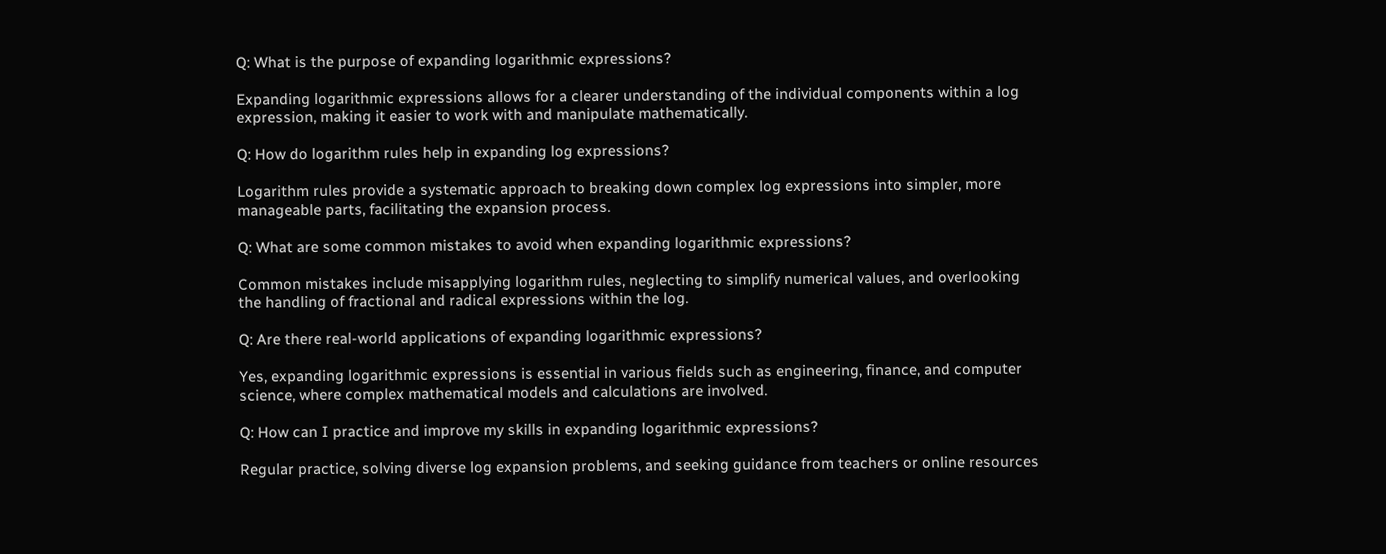Q: What is the purpose of expanding logarithmic expressions?

Expanding logarithmic expressions allows for a clearer understanding of the individual components within a log expression, making it easier to work with and manipulate mathematically.

Q: How do logarithm rules help in expanding log expressions?

Logarithm rules provide a systematic approach to breaking down complex log expressions into simpler, more manageable parts, facilitating the expansion process.

Q: What are some common mistakes to avoid when expanding logarithmic expressions?

Common mistakes include misapplying logarithm rules, neglecting to simplify numerical values, and overlooking the handling of fractional and radical expressions within the log.

Q: Are there real-world applications of expanding logarithmic expressions?

Yes, expanding logarithmic expressions is essential in various fields such as engineering, finance, and computer science, where complex mathematical models and calculations are involved.

Q: How can I practice and improve my skills in expanding logarithmic expressions?

Regular practice, solving diverse log expansion problems, and seeking guidance from teachers or online resources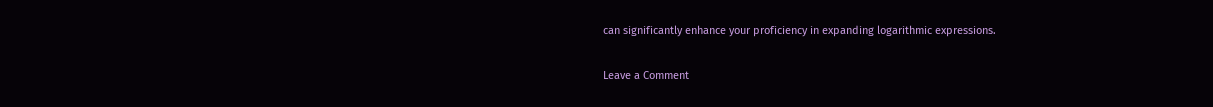can significantly enhance your proficiency in expanding logarithmic expressions.

Leave a Comment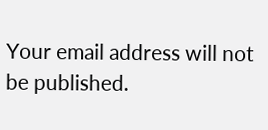Your email address will not be published.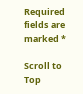Required fields are marked *

Scroll to Top